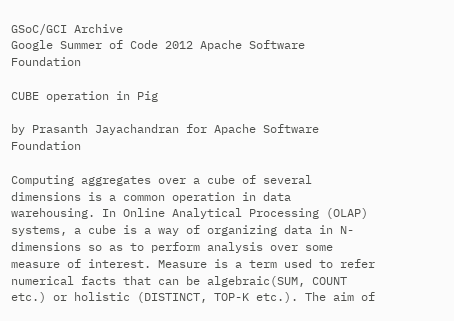GSoC/GCI Archive
Google Summer of Code 2012 Apache Software Foundation

CUBE operation in Pig

by Prasanth Jayachandran for Apache Software Foundation

Computing aggregates over a cube of several dimensions is a common operation in data warehousing. In Online Analytical Processing (OLAP) systems, a cube is a way of organizing data in N-dimensions so as to perform analysis over some measure of interest. Measure is a term used to refer numerical facts that can be algebraic(SUM, COUNT etc.) or holistic (DISTINCT, TOP-K etc.). The aim of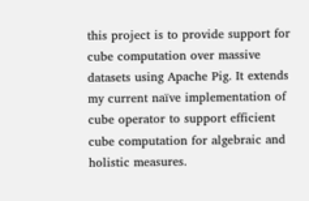this project is to provide support for cube computation over massive datasets using Apache Pig. It extends my current naïve implementation of cube operator to support efficient cube computation for algebraic and holistic measures.